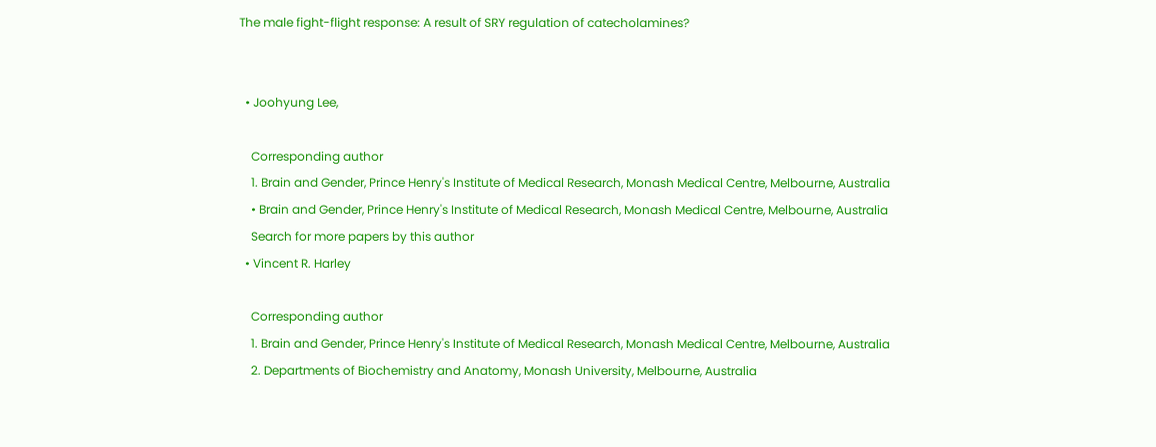The male fight-flight response: A result of SRY regulation of catecholamines?


  • Joohyung Lee,

    Corresponding author
    1. Brain and Gender, Prince Henry's Institute of Medical Research, Monash Medical Centre, Melbourne, Australia
    • Brain and Gender, Prince Henry's Institute of Medical Research, Monash Medical Centre, Melbourne, Australia
    Search for more papers by this author
  • Vincent R. Harley

    Corresponding author
    1. Brain and Gender, Prince Henry's Institute of Medical Research, Monash Medical Centre, Melbourne, Australia
    2. Departments of Biochemistry and Anatomy, Monash University, Melbourne, Australia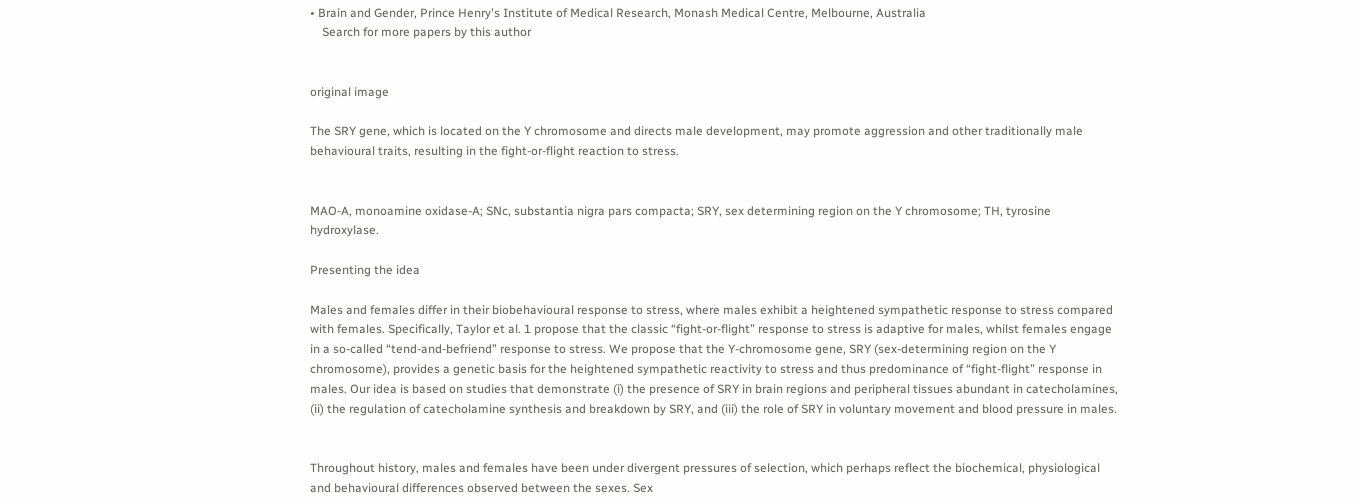• Brain and Gender, Prince Henry's Institute of Medical Research, Monash Medical Centre, Melbourne, Australia
    Search for more papers by this author


original image

The SRY gene, which is located on the Y chromosome and directs male development, may promote aggression and other traditionally male behavioural traits, resulting in the fight-or-flight reaction to stress.


MAO-A, monoamine oxidase-A; SNc, substantia nigra pars compacta; SRY, sex determining region on the Y chromosome; TH, tyrosine hydroxylase.

Presenting the idea

Males and females differ in their biobehavioural response to stress, where males exhibit a heightened sympathetic response to stress compared with females. Specifically, Taylor et al. 1 propose that the classic “fight-or-flight” response to stress is adaptive for males, whilst females engage in a so-called “tend-and-befriend” response to stress. We propose that the Y-chromosome gene, SRY (sex-determining region on the Y chromosome), provides a genetic basis for the heightened sympathetic reactivity to stress and thus predominance of “fight-flight” response in males. Our idea is based on studies that demonstrate (i) the presence of SRY in brain regions and peripheral tissues abundant in catecholamines, (ii) the regulation of catecholamine synthesis and breakdown by SRY, and (iii) the role of SRY in voluntary movement and blood pressure in males.


Throughout history, males and females have been under divergent pressures of selection, which perhaps reflect the biochemical, physiological and behavioural differences observed between the sexes. Sex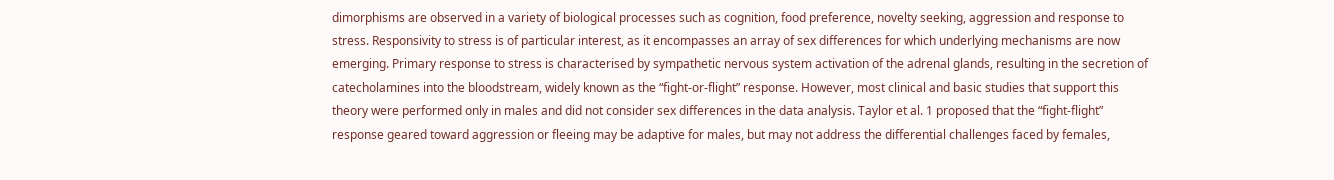dimorphisms are observed in a variety of biological processes such as cognition, food preference, novelty seeking, aggression and response to stress. Responsivity to stress is of particular interest, as it encompasses an array of sex differences for which underlying mechanisms are now emerging. Primary response to stress is characterised by sympathetic nervous system activation of the adrenal glands, resulting in the secretion of catecholamines into the bloodstream, widely known as the “fight-or-flight” response. However, most clinical and basic studies that support this theory were performed only in males and did not consider sex differences in the data analysis. Taylor et al. 1 proposed that the “fight-flight” response geared toward aggression or fleeing may be adaptive for males, but may not address the differential challenges faced by females,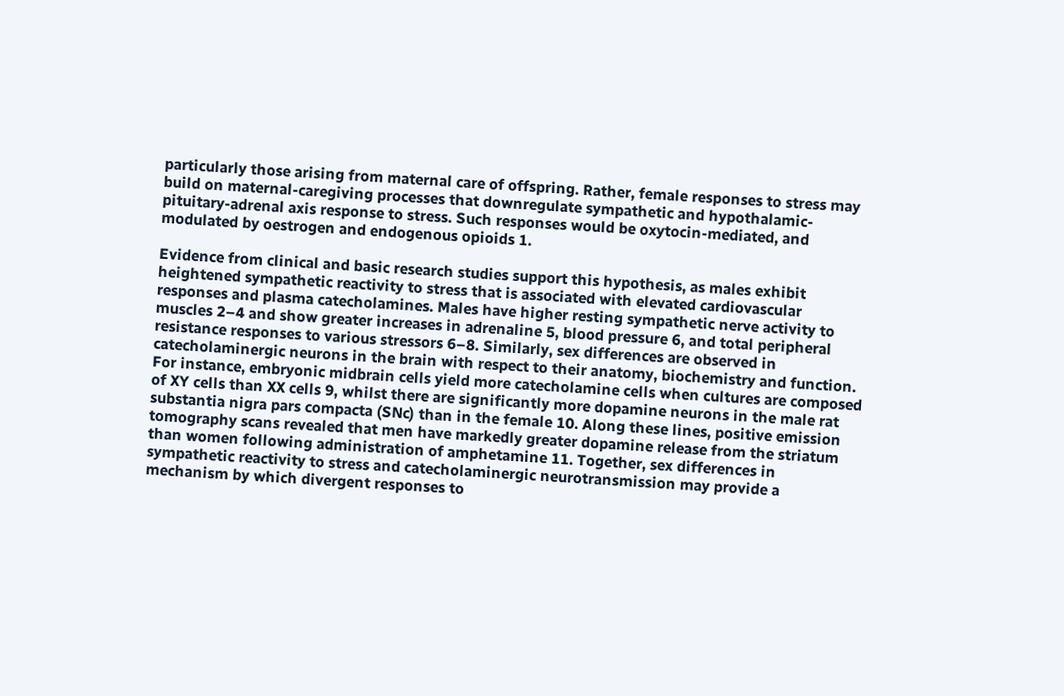particularly those arising from maternal care of offspring. Rather, female responses to stress may build on maternal-caregiving processes that downregulate sympathetic and hypothalamic-pituitary-adrenal axis response to stress. Such responses would be oxytocin-mediated, and modulated by oestrogen and endogenous opioids 1.

Evidence from clinical and basic research studies support this hypothesis, as males exhibit heightened sympathetic reactivity to stress that is associated with elevated cardiovascular responses and plasma catecholamines. Males have higher resting sympathetic nerve activity to muscles 2–4 and show greater increases in adrenaline 5, blood pressure 6, and total peripheral resistance responses to various stressors 6–8. Similarly, sex differences are observed in catecholaminergic neurons in the brain with respect to their anatomy, biochemistry and function. For instance, embryonic midbrain cells yield more catecholamine cells when cultures are composed of XY cells than XX cells 9, whilst there are significantly more dopamine neurons in the male rat substantia nigra pars compacta (SNc) than in the female 10. Along these lines, positive emission tomography scans revealed that men have markedly greater dopamine release from the striatum than women following administration of amphetamine 11. Together, sex differences in sympathetic reactivity to stress and catecholaminergic neurotransmission may provide a mechanism by which divergent responses to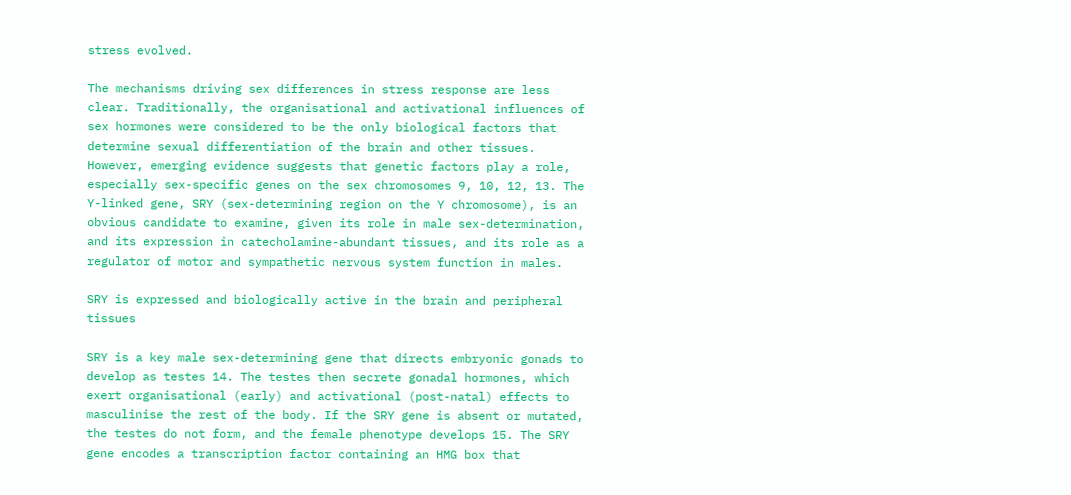stress evolved.

The mechanisms driving sex differences in stress response are less clear. Traditionally, the organisational and activational influences of sex hormones were considered to be the only biological factors that determine sexual differentiation of the brain and other tissues. However, emerging evidence suggests that genetic factors play a role, especially sex-specific genes on the sex chromosomes 9, 10, 12, 13. The Y-linked gene, SRY (sex-determining region on the Y chromosome), is an obvious candidate to examine, given its role in male sex-determination, and its expression in catecholamine-abundant tissues, and its role as a regulator of motor and sympathetic nervous system function in males.

SRY is expressed and biologically active in the brain and peripheral tissues

SRY is a key male sex-determining gene that directs embryonic gonads to develop as testes 14. The testes then secrete gonadal hormones, which exert organisational (early) and activational (post-natal) effects to masculinise the rest of the body. If the SRY gene is absent or mutated, the testes do not form, and the female phenotype develops 15. The SRY gene encodes a transcription factor containing an HMG box that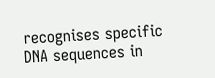recognises specific DNA sequences in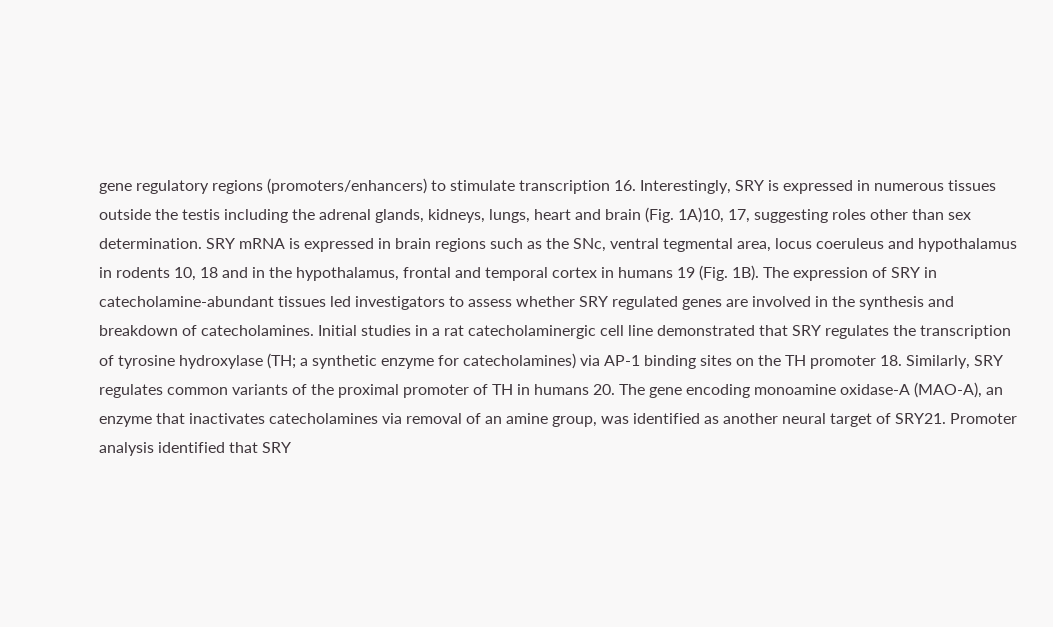gene regulatory regions (promoters/enhancers) to stimulate transcription 16. Interestingly, SRY is expressed in numerous tissues outside the testis including the adrenal glands, kidneys, lungs, heart and brain (Fig. 1A)10, 17, suggesting roles other than sex determination. SRY mRNA is expressed in brain regions such as the SNc, ventral tegmental area, locus coeruleus and hypothalamus in rodents 10, 18 and in the hypothalamus, frontal and temporal cortex in humans 19 (Fig. 1B). The expression of SRY in catecholamine-abundant tissues led investigators to assess whether SRY regulated genes are involved in the synthesis and breakdown of catecholamines. Initial studies in a rat catecholaminergic cell line demonstrated that SRY regulates the transcription of tyrosine hydroxylase (TH; a synthetic enzyme for catecholamines) via AP-1 binding sites on the TH promoter 18. Similarly, SRY regulates common variants of the proximal promoter of TH in humans 20. The gene encoding monoamine oxidase-A (MAO-A), an enzyme that inactivates catecholamines via removal of an amine group, was identified as another neural target of SRY21. Promoter analysis identified that SRY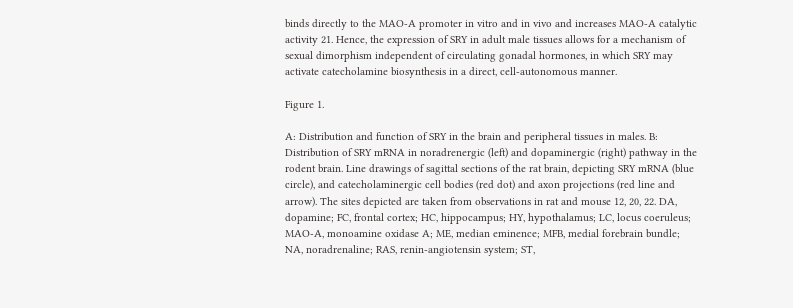binds directly to the MAO-A promoter in vitro and in vivo and increases MAO-A catalytic activity 21. Hence, the expression of SRY in adult male tissues allows for a mechanism of sexual dimorphism independent of circulating gonadal hormones, in which SRY may activate catecholamine biosynthesis in a direct, cell-autonomous manner.

Figure 1.

A: Distribution and function of SRY in the brain and peripheral tissues in males. B: Distribution of SRY mRNA in noradrenergic (left) and dopaminergic (right) pathway in the rodent brain. Line drawings of sagittal sections of the rat brain, depicting SRY mRNA (blue circle), and catecholaminergic cell bodies (red dot) and axon projections (red line and arrow). The sites depicted are taken from observations in rat and mouse 12, 20, 22. DA, dopamine; FC, frontal cortex; HC, hippocampus; HY, hypothalamus; LC, locus coeruleus; MAO-A, monoamine oxidase A; ME, median eminence; MFB, medial forebrain bundle; NA, noradrenaline; RAS, renin-angiotensin system; ST,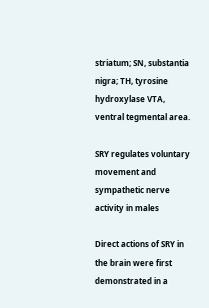striatum; SN, substantia nigra; TH, tyrosine hydroxylase VTA, ventral tegmental area.

SRY regulates voluntary movement and sympathetic nerve activity in males

Direct actions of SRY in the brain were first demonstrated in a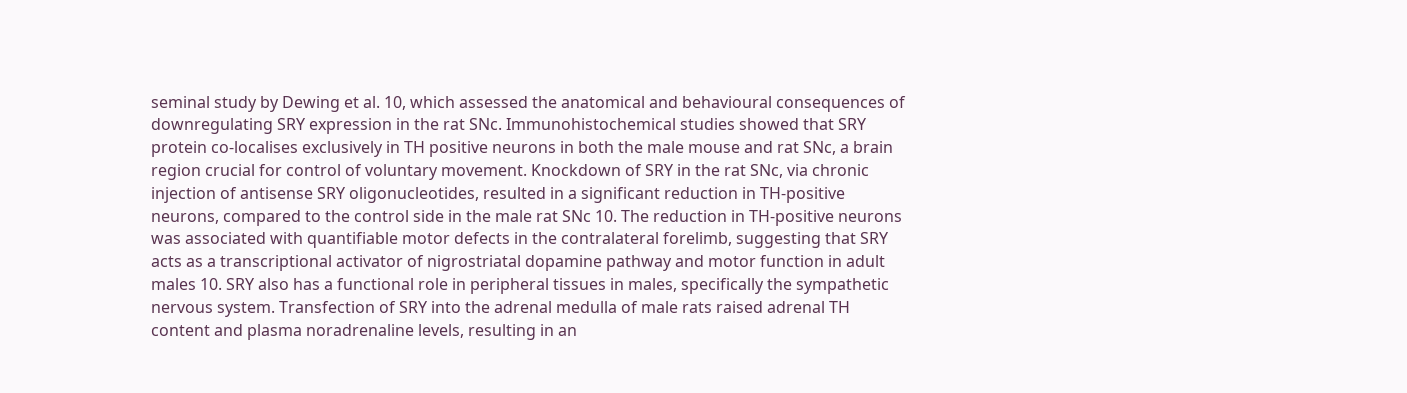seminal study by Dewing et al. 10, which assessed the anatomical and behavioural consequences of downregulating SRY expression in the rat SNc. Immunohistochemical studies showed that SRY protein co-localises exclusively in TH positive neurons in both the male mouse and rat SNc, a brain region crucial for control of voluntary movement. Knockdown of SRY in the rat SNc, via chronic injection of antisense SRY oligonucleotides, resulted in a significant reduction in TH-positive neurons, compared to the control side in the male rat SNc 10. The reduction in TH-positive neurons was associated with quantifiable motor defects in the contralateral forelimb, suggesting that SRY acts as a transcriptional activator of nigrostriatal dopamine pathway and motor function in adult males 10. SRY also has a functional role in peripheral tissues in males, specifically the sympathetic nervous system. Transfection of SRY into the adrenal medulla of male rats raised adrenal TH content and plasma noradrenaline levels, resulting in an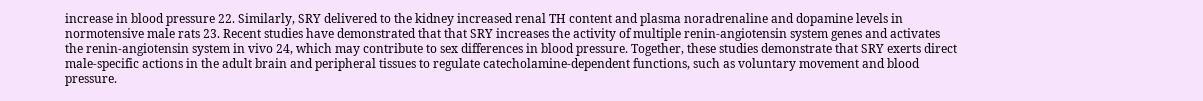increase in blood pressure 22. Similarly, SRY delivered to the kidney increased renal TH content and plasma noradrenaline and dopamine levels in normotensive male rats 23. Recent studies have demonstrated that that SRY increases the activity of multiple renin-angiotensin system genes and activates the renin-angiotensin system in vivo 24, which may contribute to sex differences in blood pressure. Together, these studies demonstrate that SRY exerts direct male-specific actions in the adult brain and peripheral tissues to regulate catecholamine-dependent functions, such as voluntary movement and blood pressure.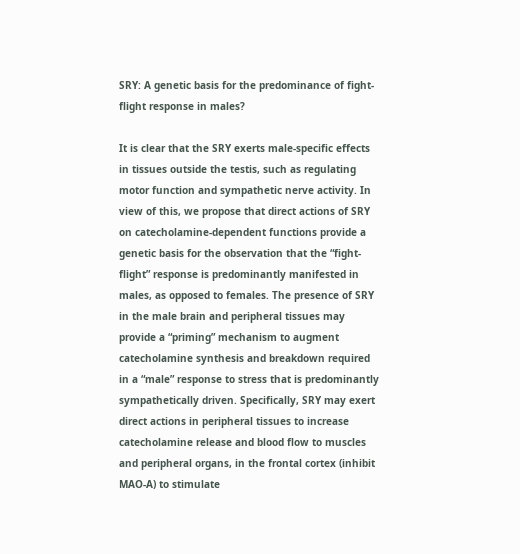SRY: A genetic basis for the predominance of fight-flight response in males?

It is clear that the SRY exerts male-specific effects in tissues outside the testis, such as regulating motor function and sympathetic nerve activity. In view of this, we propose that direct actions of SRY on catecholamine-dependent functions provide a genetic basis for the observation that the “fight-flight” response is predominantly manifested in males, as opposed to females. The presence of SRY in the male brain and peripheral tissues may provide a “priming” mechanism to augment catecholamine synthesis and breakdown required in a “male” response to stress that is predominantly sympathetically driven. Specifically, SRY may exert direct actions in peripheral tissues to increase catecholamine release and blood flow to muscles and peripheral organs, in the frontal cortex (inhibit MAO-A) to stimulate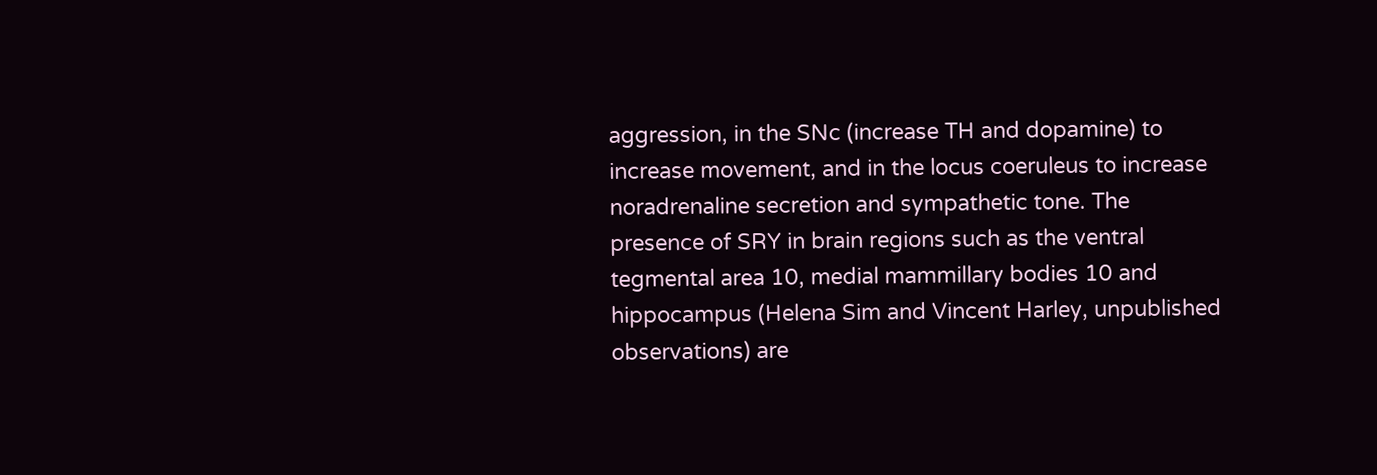aggression, in the SNc (increase TH and dopamine) to increase movement, and in the locus coeruleus to increase noradrenaline secretion and sympathetic tone. The presence of SRY in brain regions such as the ventral tegmental area 10, medial mammillary bodies 10 and hippocampus (Helena Sim and Vincent Harley, unpublished observations) are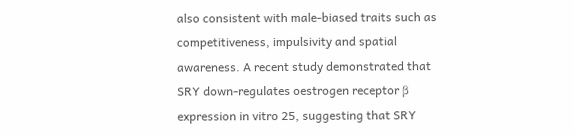also consistent with male-biased traits such as competitiveness, impulsivity and spatial awareness. A recent study demonstrated that SRY down-regulates oestrogen receptor β expression in vitro 25, suggesting that SRY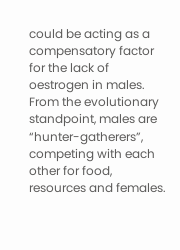could be acting as a compensatory factor for the lack of oestrogen in males. From the evolutionary standpoint, males are “hunter-gatherers”, competing with each other for food, resources and females.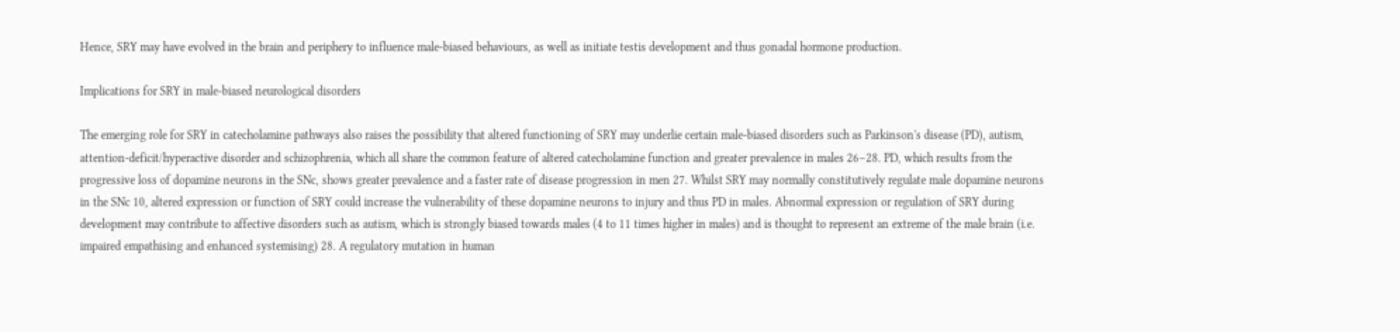Hence, SRY may have evolved in the brain and periphery to influence male-biased behaviours, as well as initiate testis development and thus gonadal hormone production.

Implications for SRY in male-biased neurological disorders

The emerging role for SRY in catecholamine pathways also raises the possibility that altered functioning of SRY may underlie certain male-biased disorders such as Parkinson's disease (PD), autism, attention-deficit/hyperactive disorder and schizophrenia, which all share the common feature of altered catecholamine function and greater prevalence in males 26–28. PD, which results from the progressive loss of dopamine neurons in the SNc, shows greater prevalence and a faster rate of disease progression in men 27. Whilst SRY may normally constitutively regulate male dopamine neurons in the SNc 10, altered expression or function of SRY could increase the vulnerability of these dopamine neurons to injury and thus PD in males. Abnormal expression or regulation of SRY during development may contribute to affective disorders such as autism, which is strongly biased towards males (4 to 11 times higher in males) and is thought to represent an extreme of the male brain (i.e. impaired empathising and enhanced systemising) 28. A regulatory mutation in human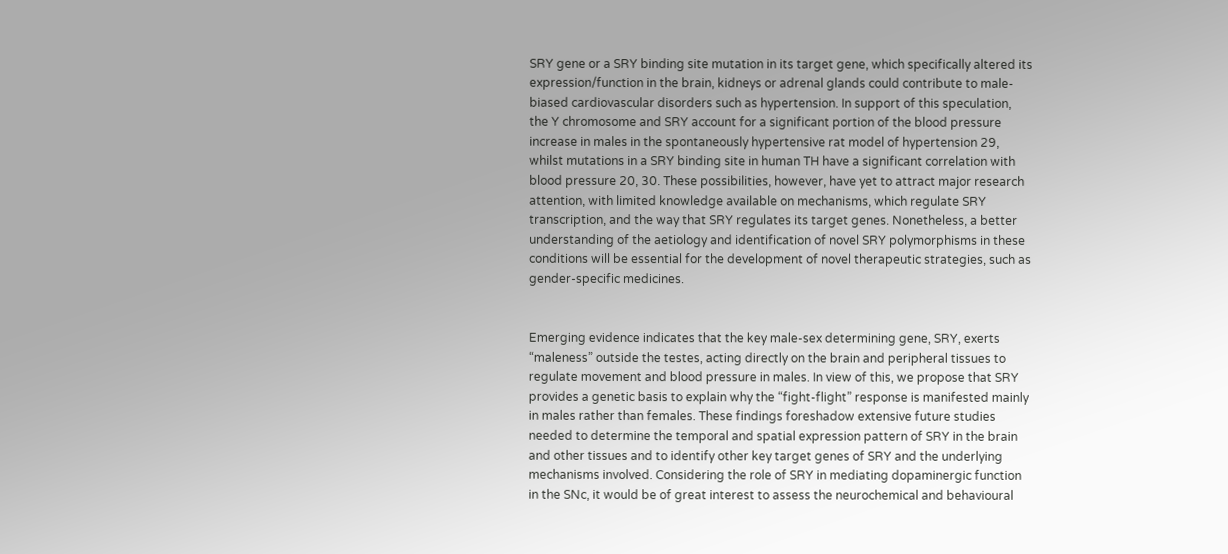SRY gene or a SRY binding site mutation in its target gene, which specifically altered its expression/function in the brain, kidneys or adrenal glands could contribute to male-biased cardiovascular disorders such as hypertension. In support of this speculation, the Y chromosome and SRY account for a significant portion of the blood pressure increase in males in the spontaneously hypertensive rat model of hypertension 29, whilst mutations in a SRY binding site in human TH have a significant correlation with blood pressure 20, 30. These possibilities, however, have yet to attract major research attention, with limited knowledge available on mechanisms, which regulate SRY transcription, and the way that SRY regulates its target genes. Nonetheless, a better understanding of the aetiology and identification of novel SRY polymorphisms in these conditions will be essential for the development of novel therapeutic strategies, such as gender-specific medicines.


Emerging evidence indicates that the key male-sex determining gene, SRY, exerts “maleness” outside the testes, acting directly on the brain and peripheral tissues to regulate movement and blood pressure in males. In view of this, we propose that SRY provides a genetic basis to explain why the “fight-flight” response is manifested mainly in males rather than females. These findings foreshadow extensive future studies needed to determine the temporal and spatial expression pattern of SRY in the brain and other tissues and to identify other key target genes of SRY and the underlying mechanisms involved. Considering the role of SRY in mediating dopaminergic function in the SNc, it would be of great interest to assess the neurochemical and behavioural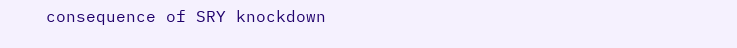consequence of SRY knockdown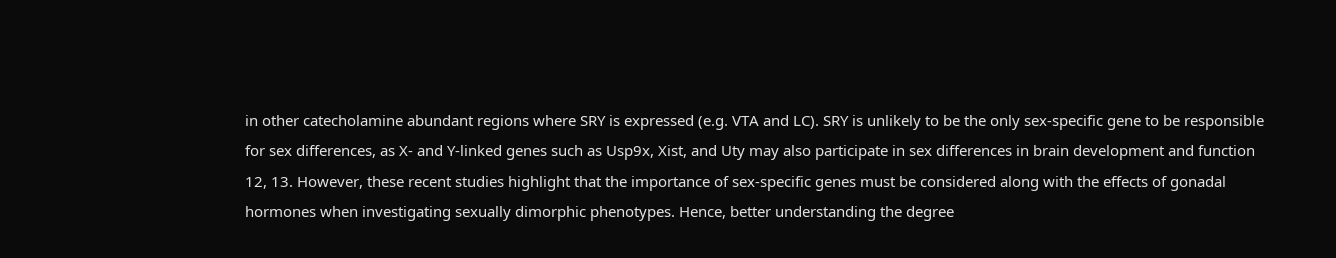in other catecholamine abundant regions where SRY is expressed (e.g. VTA and LC). SRY is unlikely to be the only sex-specific gene to be responsible for sex differences, as X- and Y-linked genes such as Usp9x, Xist, and Uty may also participate in sex differences in brain development and function 12, 13. However, these recent studies highlight that the importance of sex-specific genes must be considered along with the effects of gonadal hormones when investigating sexually dimorphic phenotypes. Hence, better understanding the degree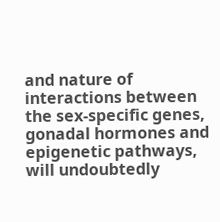and nature of interactions between the sex-specific genes, gonadal hormones and epigenetic pathways, will undoubtedly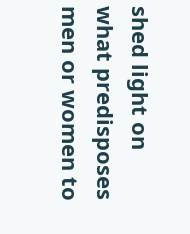shed light on what predisposes men or women to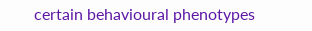certain behavioural phenotypes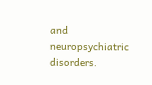and neuropsychiatric disorders.